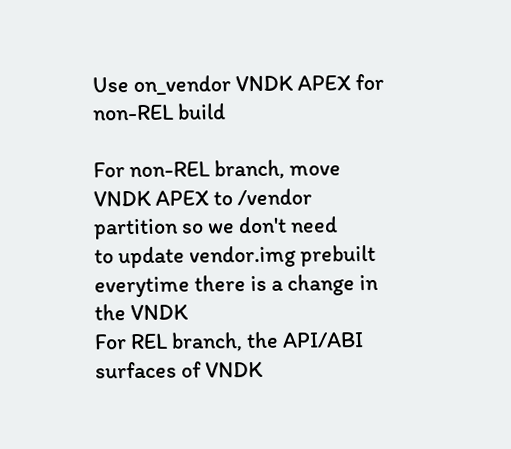Use on_vendor VNDK APEX for non-REL build

For non-REL branch, move VNDK APEX to /vendor partition so we don't need
to update vendor.img prebuilt everytime there is a change in the VNDK
For REL branch, the API/ABI surfaces of VNDK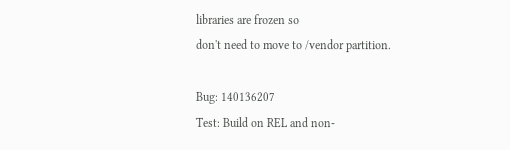libraries are frozen so
don't need to move to /vendor partition.

Bug: 140136207
Test: Build on REL and non-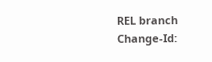REL branch
Change-Id: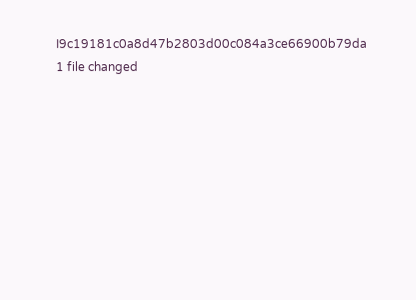I9c19181c0a8d47b2803d00c084a3ce66900b79da
1 file changed